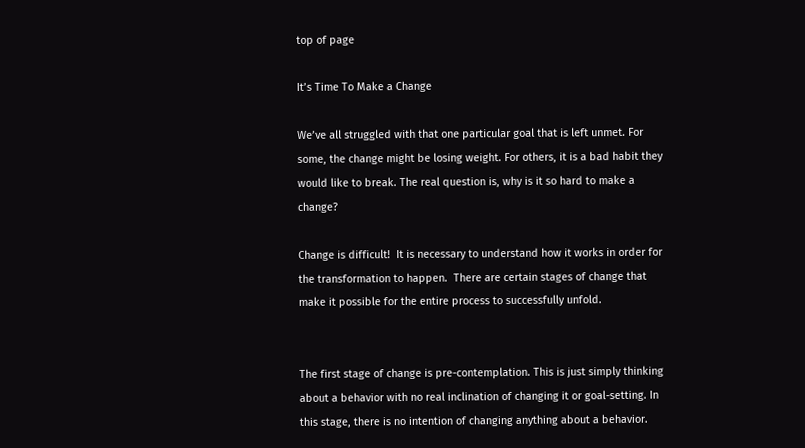top of page

It’s Time To Make a Change

We’ve all struggled with that one particular goal that is left unmet. For some, the change might be losing weight. For others, it is a bad habit they would like to break. The real question is, why is it so hard to make a change?

Change is difficult!  It is necessary to understand how it works in order for the transformation to happen.  There are certain stages of change that make it possible for the entire process to successfully unfold.


The first stage of change is pre-contemplation. This is just simply thinking about a behavior with no real inclination of changing it or goal-setting. In this stage, there is no intention of changing anything about a behavior.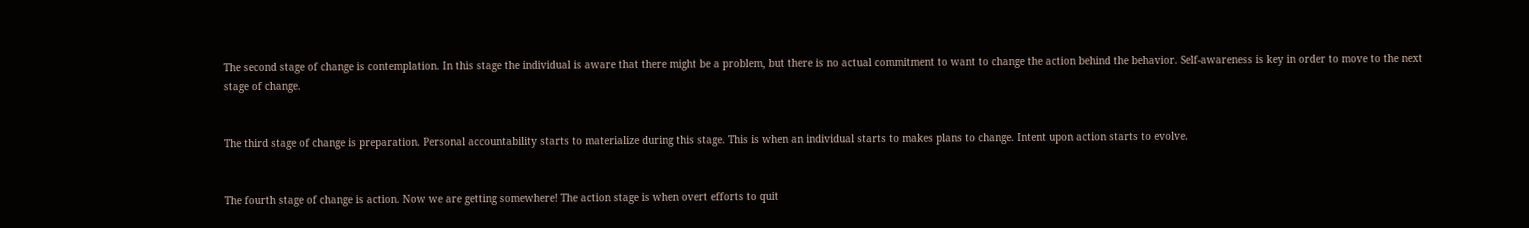The second stage of change is contemplation. In this stage the individual is aware that there might be a problem, but there is no actual commitment to want to change the action behind the behavior. Self-awareness is key in order to move to the next stage of change.


The third stage of change is preparation. Personal accountability starts to materialize during this stage. This is when an individual starts to makes plans to change. Intent upon action starts to evolve.


The fourth stage of change is action. Now we are getting somewhere! The action stage is when overt efforts to quit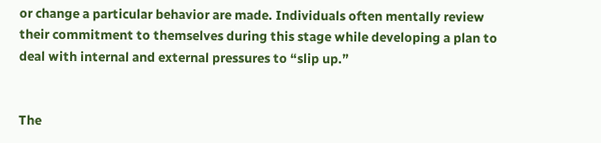or change a particular behavior are made. Individuals often mentally review their commitment to themselves during this stage while developing a plan to deal with internal and external pressures to “slip up.”


The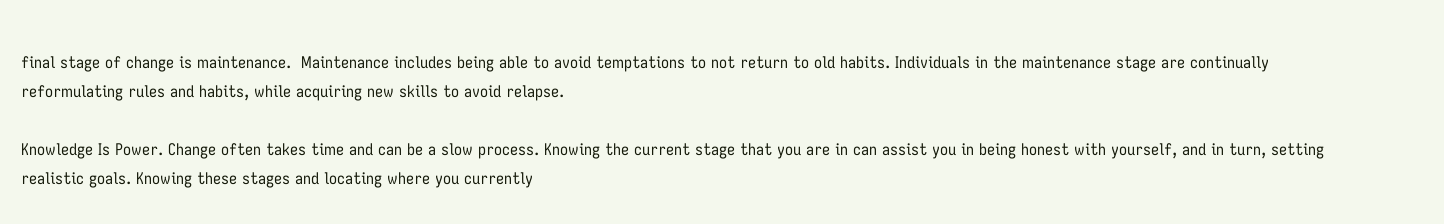final stage of change is maintenance.  Maintenance includes being able to avoid temptations to not return to old habits. Individuals in the maintenance stage are continually reformulating rules and habits, while acquiring new skills to avoid relapse.

Knowledge Is Power. Change often takes time and can be a slow process. Knowing the current stage that you are in can assist you in being honest with yourself, and in turn, setting realistic goals. Knowing these stages and locating where you currently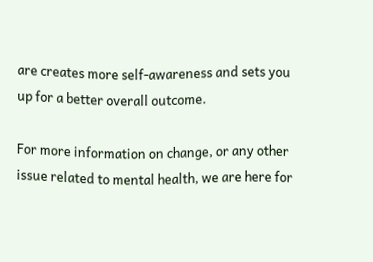are creates more self-awareness and sets you up for a better overall outcome.

For more information on change, or any other issue related to mental health, we are here for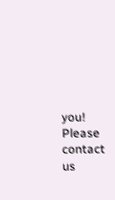you!  Please contact us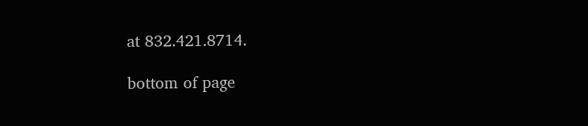at 832.421.8714.

bottom of page